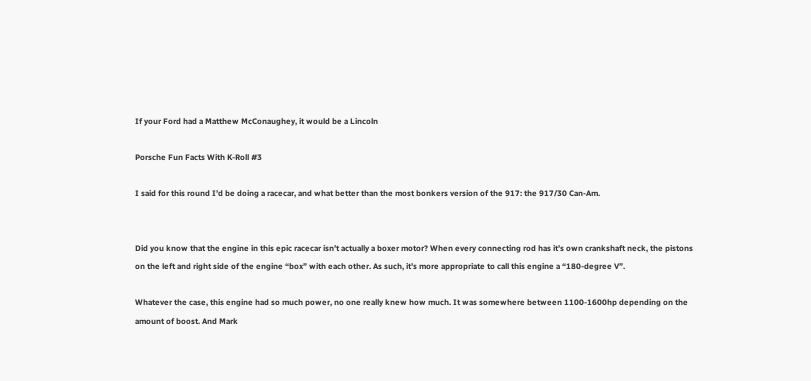If your Ford had a Matthew McConaughey, it would be a Lincoln

Porsche Fun Facts With K-Roll #3

I said for this round I’d be doing a racecar, and what better than the most bonkers version of the 917: the 917/30 Can-Am.


Did you know that the engine in this epic racecar isn’t actually a boxer motor? When every connecting rod has it’s own crankshaft neck, the pistons on the left and right side of the engine “box” with each other. As such, it’s more appropriate to call this engine a “180-degree V”.

Whatever the case, this engine had so much power, no one really knew how much. It was somewhere between 1100-1600hp depending on the amount of boost. And Mark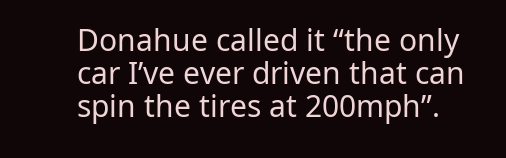Donahue called it “the only car I’ve ever driven that can spin the tires at 200mph”.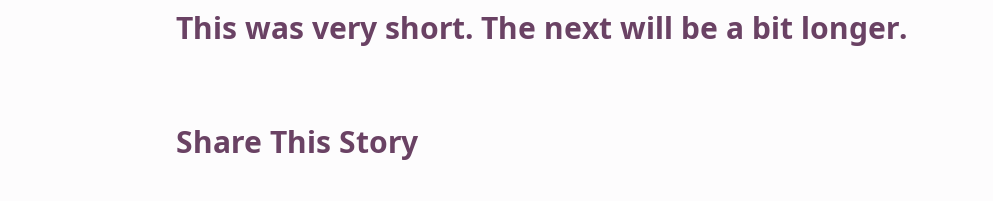This was very short. The next will be a bit longer.

Share This Story